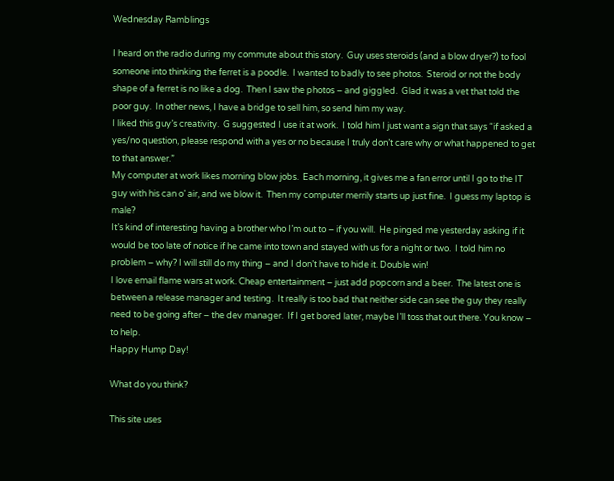Wednesday Ramblings

I heard on the radio during my commute about this story.  Guy uses steroids (and a blow dryer?) to fool someone into thinking the ferret is a poodle.  I wanted to badly to see photos.  Steroid or not the body shape of a ferret is no like a dog.  Then I saw the photos – and giggled.  Glad it was a vet that told the poor guy.  In other news, I have a bridge to sell him, so send him my way.
I liked this guy’s creativity.  G suggested I use it at work.  I told him I just want a sign that says “if asked a yes/no question, please respond with a yes or no because I truly don’t care why or what happened to get to that answer.”
My computer at work likes morning blow jobs.  Each morning, it gives me a fan error until I go to the IT guy with his can o’ air, and we blow it.  Then my computer merrily starts up just fine.  I guess my laptop is male?
It’s kind of interesting having a brother who I’m out to – if you will.  He pinged me yesterday asking if it would be too late of notice if he came into town and stayed with us for a night or two.  I told him no problem – why? I will still do my thing – and I don’t have to hide it. Double win!
I love email flame wars at work. Cheap entertainment – just add popcorn and a beer.  The latest one is between a release manager and testing.  It really is too bad that neither side can see the guy they really need to be going after – the dev manager.  If I get bored later, maybe I’ll toss that out there. You know – to help.
Happy Hump Day!

What do you think?

This site uses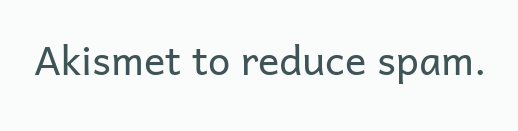Akismet to reduce spam.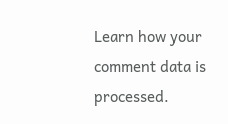Learn how your comment data is processed.